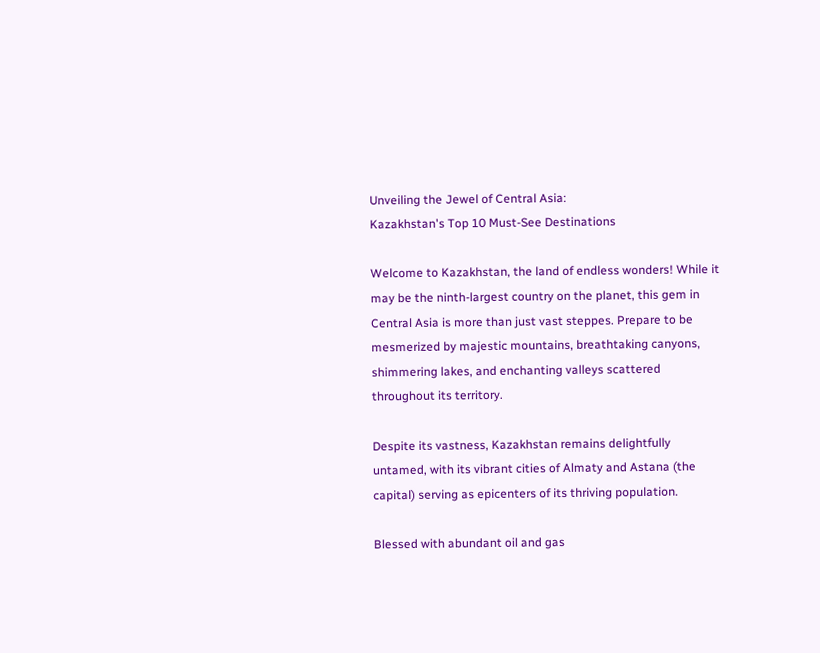Unveiling the Jewel of Central Asia:
Kazakhstan's Top 10 Must-See Destinations

Welcome to Kazakhstan, the land of endless wonders! While it may be the ninth-largest country on the planet, this gem in Central Asia is more than just vast steppes. Prepare to be mesmerized by majestic mountains, breathtaking canyons, shimmering lakes, and enchanting valleys scattered throughout its territory.

Despite its vastness, Kazakhstan remains delightfully untamed, with its vibrant cities of Almaty and Astana (the capital) serving as epicenters of its thriving population.

Blessed with abundant oil and gas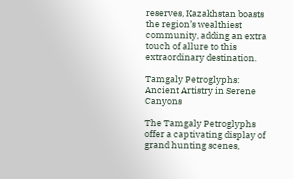reserves, Kazakhstan boasts the region’s wealthiest community, adding an extra touch of allure to this extraordinary destination.

Tamgaly Petroglyphs: Ancient Artistry in Serene Canyons

The Tamgaly Petroglyphs offer a captivating display of grand hunting scenes,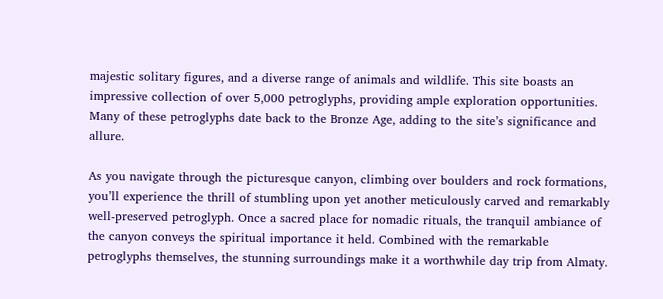majestic solitary figures, and a diverse range of animals and wildlife. This site boasts an impressive collection of over 5,000 petroglyphs, providing ample exploration opportunities. Many of these petroglyphs date back to the Bronze Age, adding to the site’s significance and allure.

As you navigate through the picturesque canyon, climbing over boulders and rock formations, you’ll experience the thrill of stumbling upon yet another meticulously carved and remarkably well-preserved petroglyph. Once a sacred place for nomadic rituals, the tranquil ambiance of the canyon conveys the spiritual importance it held. Combined with the remarkable petroglyphs themselves, the stunning surroundings make it a worthwhile day trip from Almaty.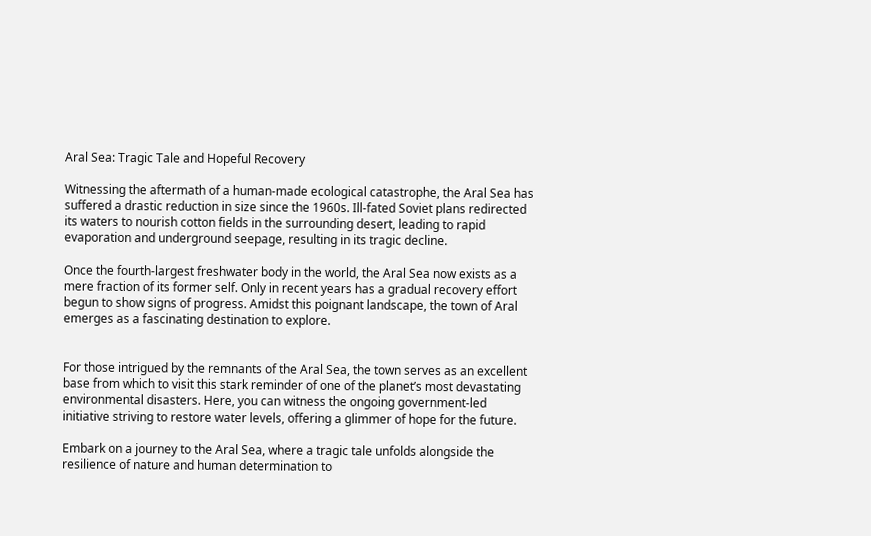Aral Sea: Tragic Tale and Hopeful Recovery

Witnessing the aftermath of a human-made ecological catastrophe, the Aral Sea has suffered a drastic reduction in size since the 1960s. Ill-fated Soviet plans redirected its waters to nourish cotton fields in the surrounding desert, leading to rapid evaporation and underground seepage, resulting in its tragic decline.

Once the fourth-largest freshwater body in the world, the Aral Sea now exists as a mere fraction of its former self. Only in recent years has a gradual recovery effort begun to show signs of progress. Amidst this poignant landscape, the town of Aral emerges as a fascinating destination to explore.


For those intrigued by the remnants of the Aral Sea, the town serves as an excellent base from which to visit this stark reminder of one of the planet’s most devastating environmental disasters. Here, you can witness the ongoing government-led initiative striving to restore water levels, offering a glimmer of hope for the future.

Embark on a journey to the Aral Sea, where a tragic tale unfolds alongside the resilience of nature and human determination to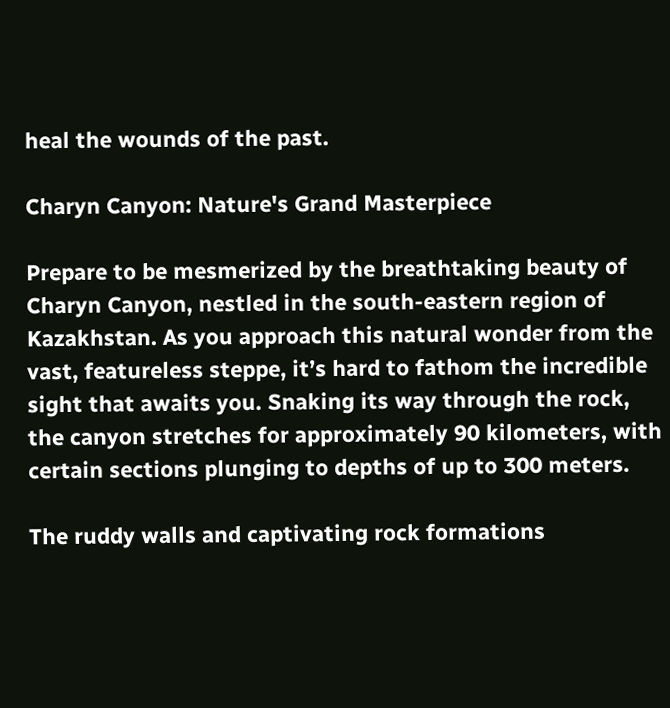heal the wounds of the past.

Charyn Canyon: Nature's Grand Masterpiece

Prepare to be mesmerized by the breathtaking beauty of Charyn Canyon, nestled in the south-eastern region of Kazakhstan. As you approach this natural wonder from the vast, featureless steppe, it’s hard to fathom the incredible sight that awaits you. Snaking its way through the rock, the canyon stretches for approximately 90 kilometers, with certain sections plunging to depths of up to 300 meters.

The ruddy walls and captivating rock formations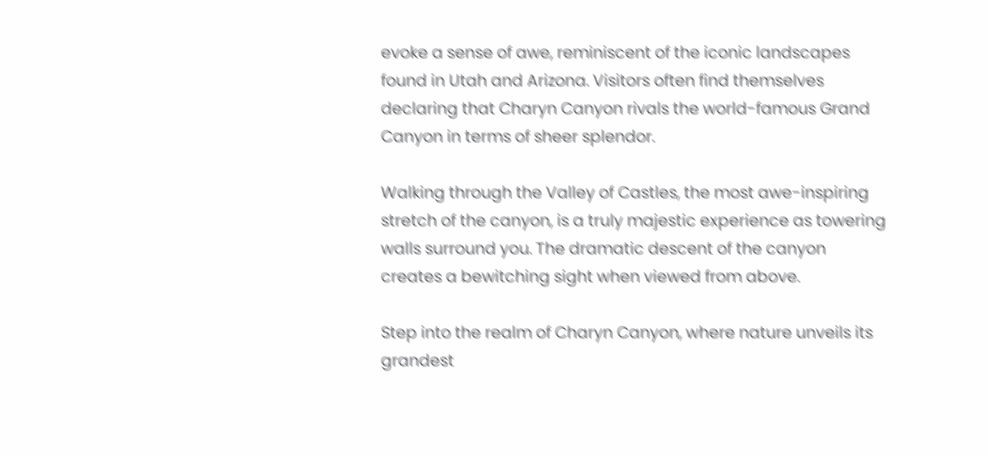evoke a sense of awe, reminiscent of the iconic landscapes found in Utah and Arizona. Visitors often find themselves declaring that Charyn Canyon rivals the world-famous Grand Canyon in terms of sheer splendor.

Walking through the Valley of Castles, the most awe-inspiring stretch of the canyon, is a truly majestic experience as towering walls surround you. The dramatic descent of the canyon creates a bewitching sight when viewed from above.

Step into the realm of Charyn Canyon, where nature unveils its grandest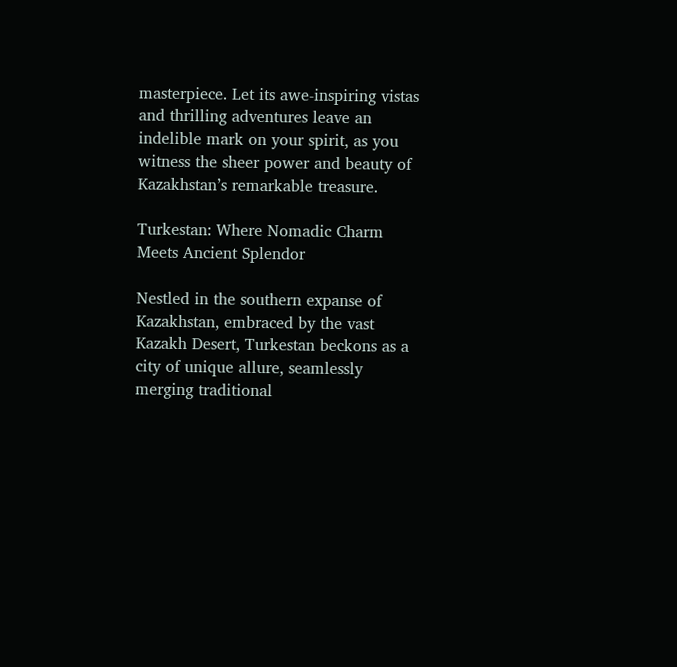masterpiece. Let its awe-inspiring vistas and thrilling adventures leave an indelible mark on your spirit, as you witness the sheer power and beauty of Kazakhstan’s remarkable treasure.

Turkestan: Where Nomadic Charm Meets Ancient Splendor

Nestled in the southern expanse of Kazakhstan, embraced by the vast Kazakh Desert, Turkestan beckons as a city of unique allure, seamlessly merging traditional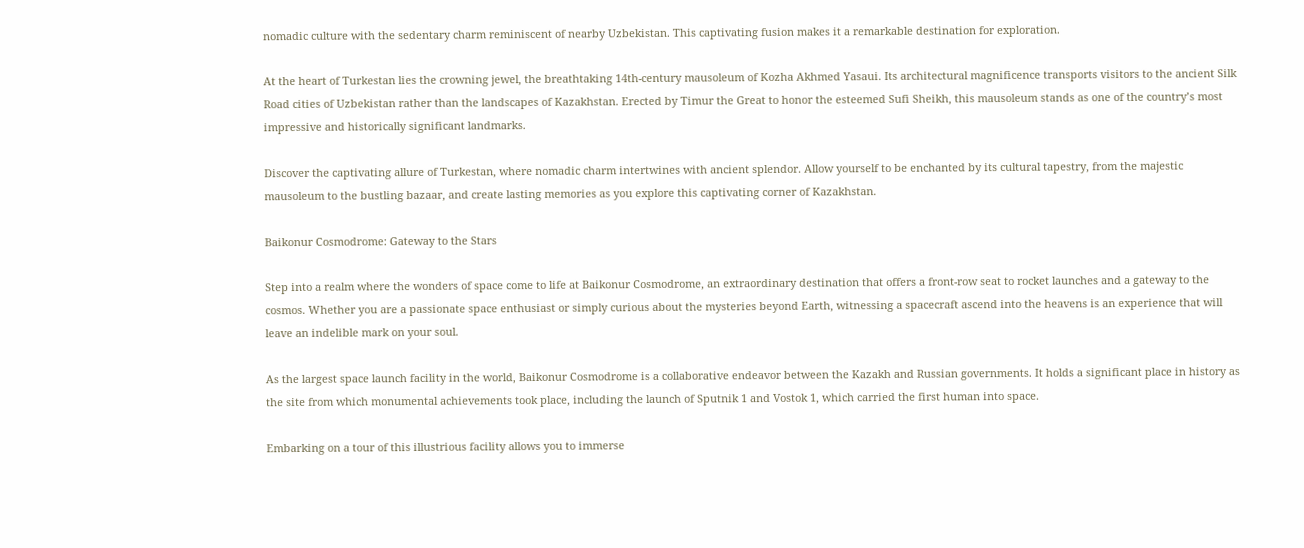nomadic culture with the sedentary charm reminiscent of nearby Uzbekistan. This captivating fusion makes it a remarkable destination for exploration.

At the heart of Turkestan lies the crowning jewel, the breathtaking 14th-century mausoleum of Kozha Akhmed Yasaui. Its architectural magnificence transports visitors to the ancient Silk Road cities of Uzbekistan rather than the landscapes of Kazakhstan. Erected by Timur the Great to honor the esteemed Sufi Sheikh, this mausoleum stands as one of the country’s most impressive and historically significant landmarks.

Discover the captivating allure of Turkestan, where nomadic charm intertwines with ancient splendor. Allow yourself to be enchanted by its cultural tapestry, from the majestic mausoleum to the bustling bazaar, and create lasting memories as you explore this captivating corner of Kazakhstan.

Baikonur Cosmodrome: Gateway to the Stars

Step into a realm where the wonders of space come to life at Baikonur Cosmodrome, an extraordinary destination that offers a front-row seat to rocket launches and a gateway to the cosmos. Whether you are a passionate space enthusiast or simply curious about the mysteries beyond Earth, witnessing a spacecraft ascend into the heavens is an experience that will leave an indelible mark on your soul.

As the largest space launch facility in the world, Baikonur Cosmodrome is a collaborative endeavor between the Kazakh and Russian governments. It holds a significant place in history as the site from which monumental achievements took place, including the launch of Sputnik 1 and Vostok 1, which carried the first human into space.

Embarking on a tour of this illustrious facility allows you to immerse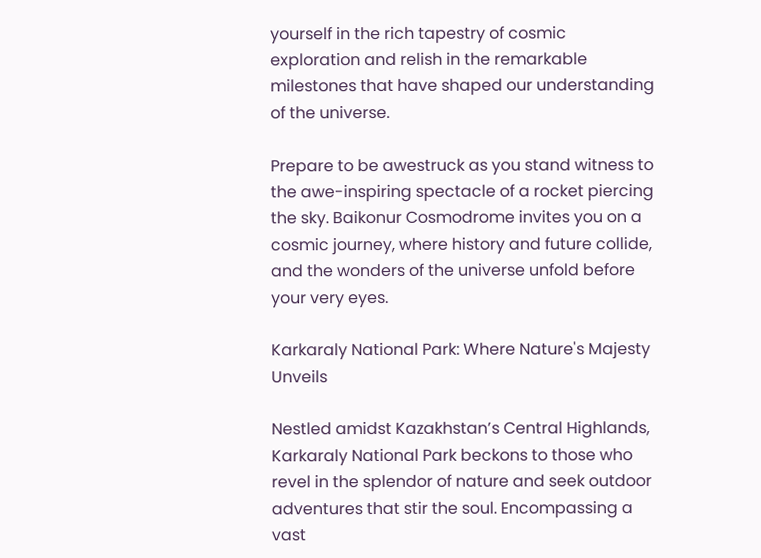yourself in the rich tapestry of cosmic exploration and relish in the remarkable milestones that have shaped our understanding of the universe.

Prepare to be awestruck as you stand witness to the awe-inspiring spectacle of a rocket piercing the sky. Baikonur Cosmodrome invites you on a cosmic journey, where history and future collide, and the wonders of the universe unfold before your very eyes.

Karkaraly National Park: Where Nature's Majesty Unveils

Nestled amidst Kazakhstan’s Central Highlands, Karkaraly National Park beckons to those who revel in the splendor of nature and seek outdoor adventures that stir the soul. Encompassing a vast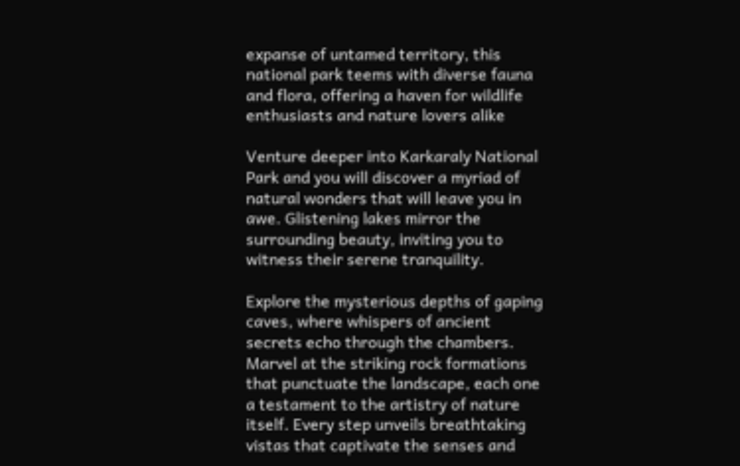expanse of untamed territory, this national park teems with diverse fauna and flora, offering a haven for wildlife enthusiasts and nature lovers alike

Venture deeper into Karkaraly National Park and you will discover a myriad of natural wonders that will leave you in awe. Glistening lakes mirror the surrounding beauty, inviting you to witness their serene tranquility.

Explore the mysterious depths of gaping caves, where whispers of ancient secrets echo through the chambers. Marvel at the striking rock formations that punctuate the landscape, each one a testament to the artistry of nature itself. Every step unveils breathtaking vistas that captivate the senses and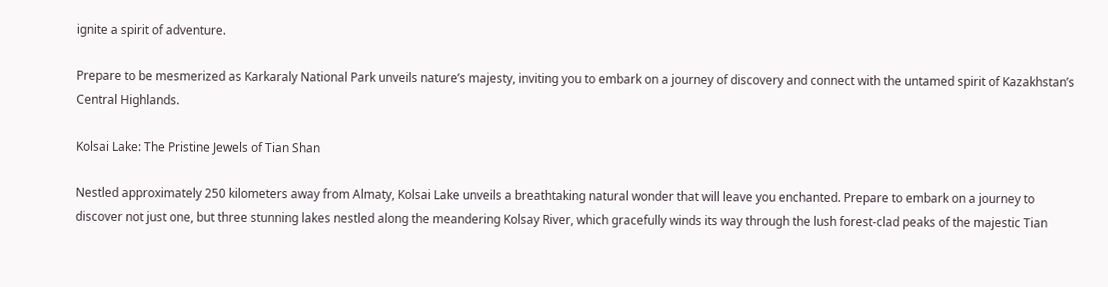ignite a spirit of adventure.

Prepare to be mesmerized as Karkaraly National Park unveils nature’s majesty, inviting you to embark on a journey of discovery and connect with the untamed spirit of Kazakhstan’s Central Highlands.

Kolsai Lake: The Pristine Jewels of Tian Shan

Nestled approximately 250 kilometers away from Almaty, Kolsai Lake unveils a breathtaking natural wonder that will leave you enchanted. Prepare to embark on a journey to discover not just one, but three stunning lakes nestled along the meandering Kolsay River, which gracefully winds its way through the lush forest-clad peaks of the majestic Tian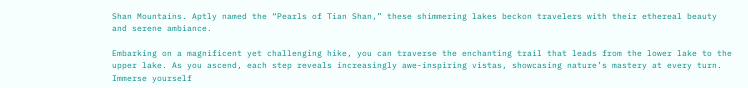Shan Mountains. Aptly named the “Pearls of Tian Shan,” these shimmering lakes beckon travelers with their ethereal beauty and serene ambiance.

Embarking on a magnificent yet challenging hike, you can traverse the enchanting trail that leads from the lower lake to the upper lake. As you ascend, each step reveals increasingly awe-inspiring vistas, showcasing nature’s mastery at every turn. Immerse yourself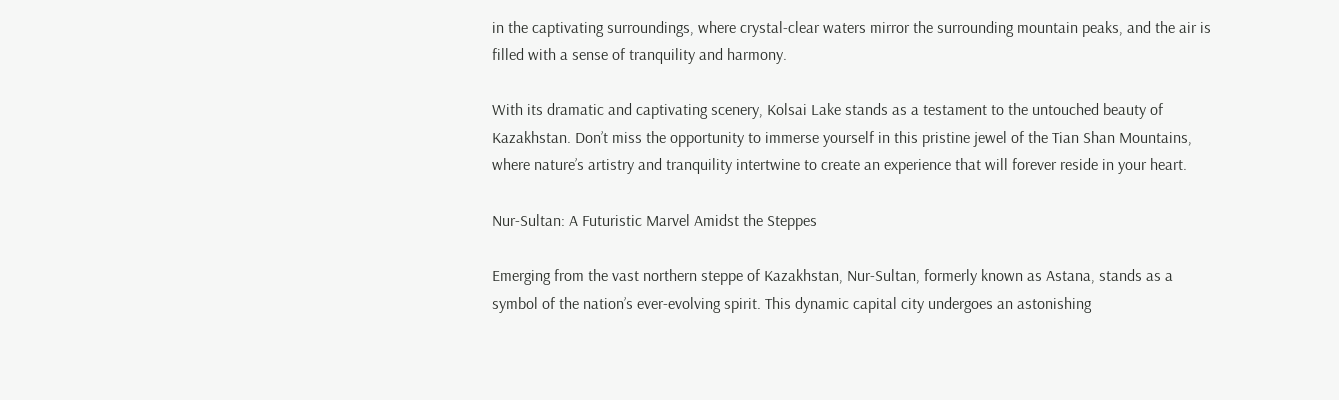in the captivating surroundings, where crystal-clear waters mirror the surrounding mountain peaks, and the air is filled with a sense of tranquility and harmony.

With its dramatic and captivating scenery, Kolsai Lake stands as a testament to the untouched beauty of Kazakhstan. Don’t miss the opportunity to immerse yourself in this pristine jewel of the Tian Shan Mountains, where nature’s artistry and tranquility intertwine to create an experience that will forever reside in your heart.

Nur-Sultan: A Futuristic Marvel Amidst the Steppes

Emerging from the vast northern steppe of Kazakhstan, Nur-Sultan, formerly known as Astana, stands as a symbol of the nation’s ever-evolving spirit. This dynamic capital city undergoes an astonishing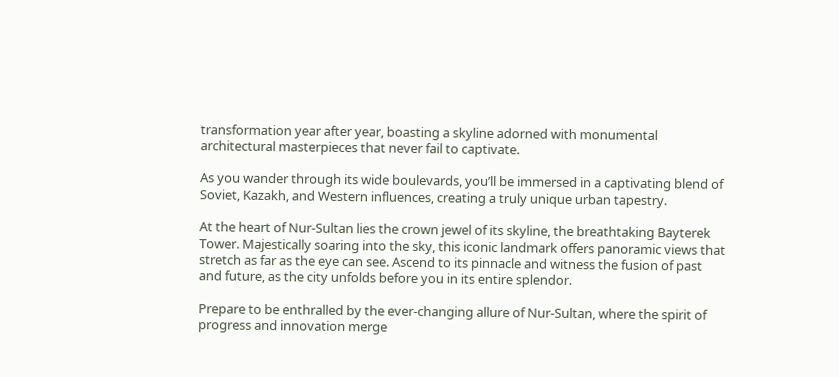transformation year after year, boasting a skyline adorned with monumental architectural masterpieces that never fail to captivate.

As you wander through its wide boulevards, you’ll be immersed in a captivating blend of Soviet, Kazakh, and Western influences, creating a truly unique urban tapestry.

At the heart of Nur-Sultan lies the crown jewel of its skyline, the breathtaking Bayterek Tower. Majestically soaring into the sky, this iconic landmark offers panoramic views that stretch as far as the eye can see. Ascend to its pinnacle and witness the fusion of past and future, as the city unfolds before you in its entire splendor.

Prepare to be enthralled by the ever-changing allure of Nur-Sultan, where the spirit of progress and innovation merge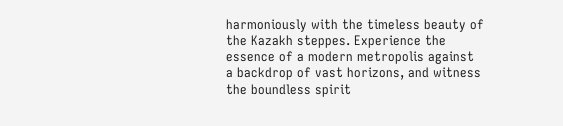harmoniously with the timeless beauty of the Kazakh steppes. Experience the essence of a modern metropolis against a backdrop of vast horizons, and witness the boundless spirit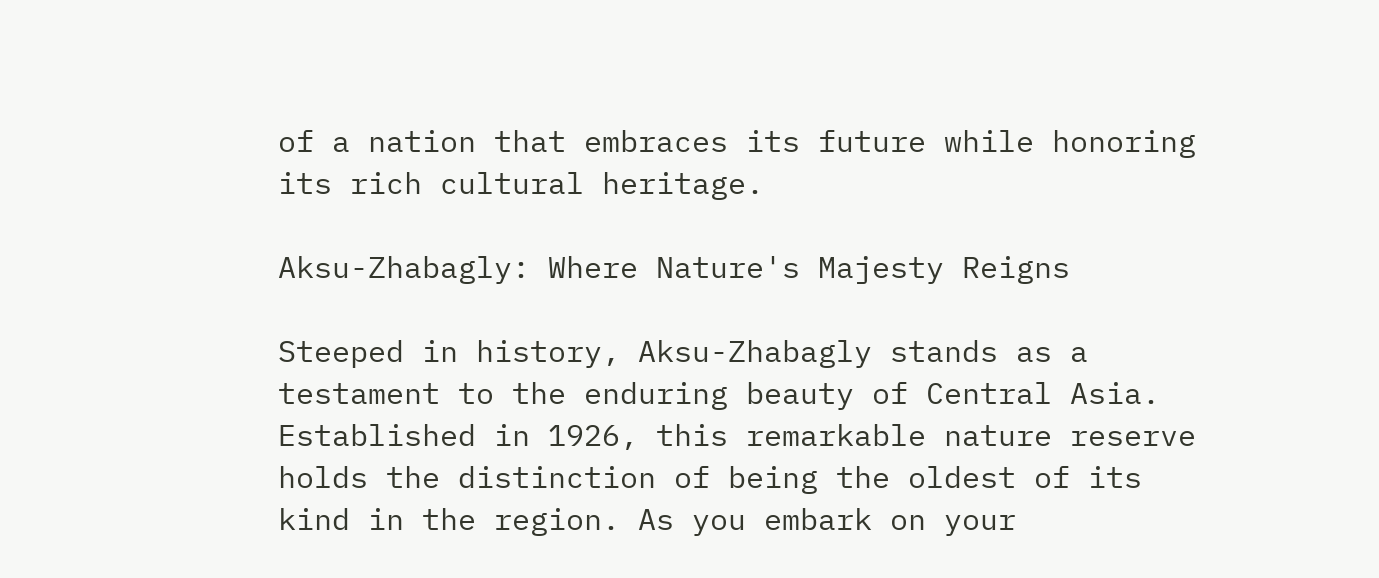of a nation that embraces its future while honoring its rich cultural heritage.

Aksu-Zhabagly: Where Nature's Majesty Reigns

Steeped in history, Aksu-Zhabagly stands as a testament to the enduring beauty of Central Asia. Established in 1926, this remarkable nature reserve holds the distinction of being the oldest of its kind in the region. As you embark on your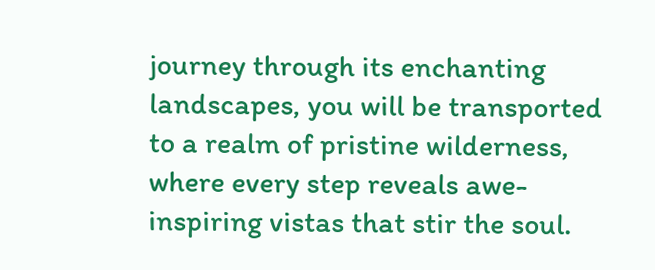journey through its enchanting landscapes, you will be transported to a realm of pristine wilderness, where every step reveals awe-inspiring vistas that stir the soul.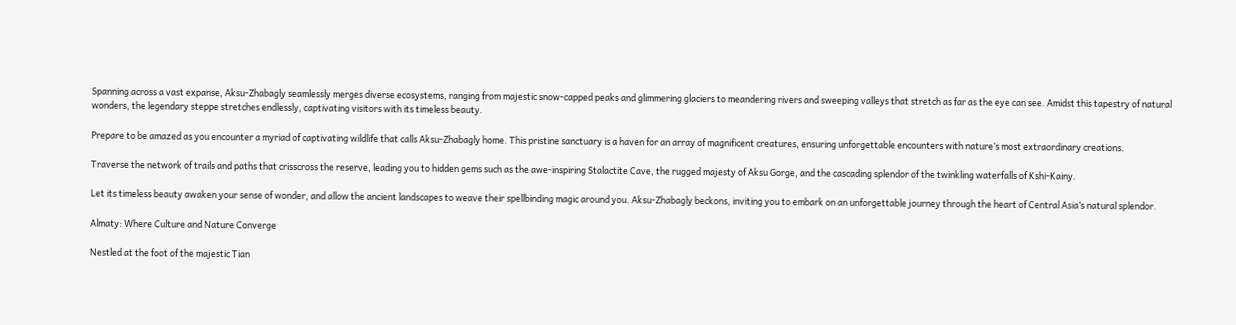Spanning across a vast expanse, Aksu-Zhabagly seamlessly merges diverse ecosystems, ranging from majestic snow-capped peaks and glimmering glaciers to meandering rivers and sweeping valleys that stretch as far as the eye can see. Amidst this tapestry of natural wonders, the legendary steppe stretches endlessly, captivating visitors with its timeless beauty.

Prepare to be amazed as you encounter a myriad of captivating wildlife that calls Aksu-Zhabagly home. This pristine sanctuary is a haven for an array of magnificent creatures, ensuring unforgettable encounters with nature’s most extraordinary creations.

Traverse the network of trails and paths that crisscross the reserve, leading you to hidden gems such as the awe-inspiring Stalactite Cave, the rugged majesty of Aksu Gorge, and the cascading splendor of the twinkling waterfalls of Kshi-Kainy.

Let its timeless beauty awaken your sense of wonder, and allow the ancient landscapes to weave their spellbinding magic around you. Aksu-Zhabagly beckons, inviting you to embark on an unforgettable journey through the heart of Central Asia’s natural splendor.

Almaty: Where Culture and Nature Converge

Nestled at the foot of the majestic Tian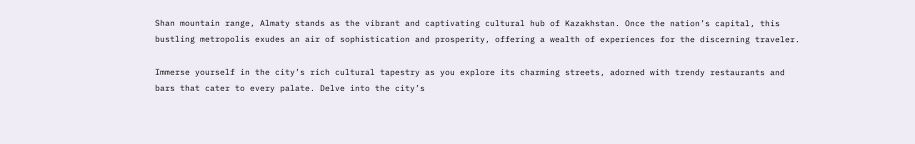Shan mountain range, Almaty stands as the vibrant and captivating cultural hub of Kazakhstan. Once the nation’s capital, this bustling metropolis exudes an air of sophistication and prosperity, offering a wealth of experiences for the discerning traveler.

Immerse yourself in the city’s rich cultural tapestry as you explore its charming streets, adorned with trendy restaurants and bars that cater to every palate. Delve into the city’s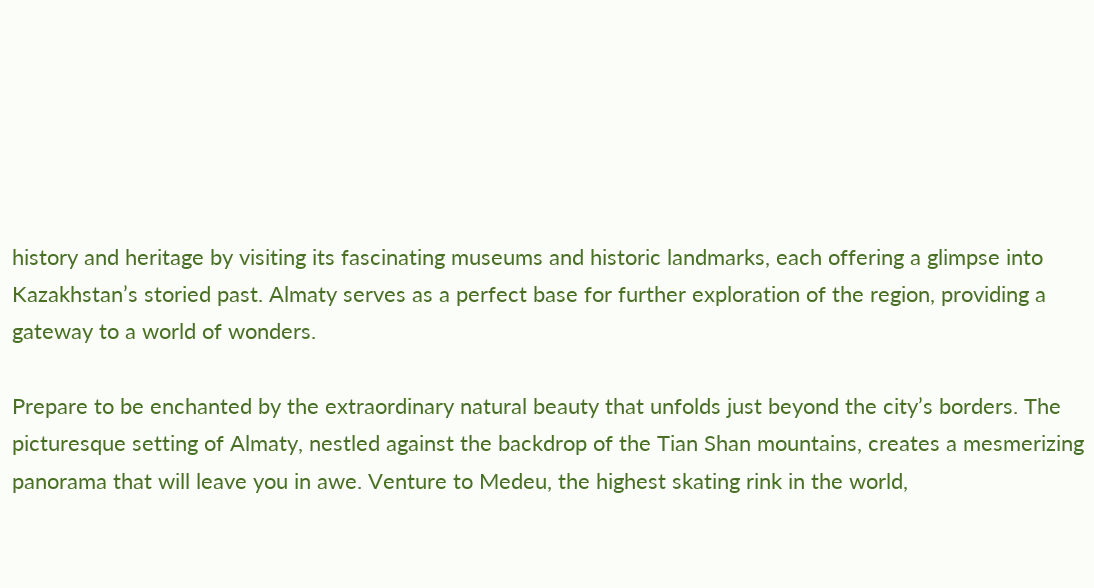history and heritage by visiting its fascinating museums and historic landmarks, each offering a glimpse into Kazakhstan’s storied past. Almaty serves as a perfect base for further exploration of the region, providing a gateway to a world of wonders.

Prepare to be enchanted by the extraordinary natural beauty that unfolds just beyond the city’s borders. The picturesque setting of Almaty, nestled against the backdrop of the Tian Shan mountains, creates a mesmerizing panorama that will leave you in awe. Venture to Medeu, the highest skating rink in the world,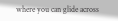where you can glide across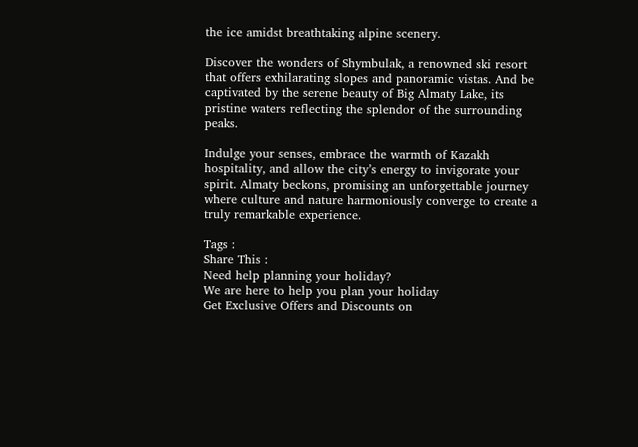the ice amidst breathtaking alpine scenery.

Discover the wonders of Shymbulak, a renowned ski resort that offers exhilarating slopes and panoramic vistas. And be captivated by the serene beauty of Big Almaty Lake, its pristine waters reflecting the splendor of the surrounding peaks.

Indulge your senses, embrace the warmth of Kazakh hospitality, and allow the city’s energy to invigorate your spirit. Almaty beckons, promising an unforgettable journey where culture and nature harmoniously converge to create a truly remarkable experience.

Tags :
Share This :
Need help planning your holiday?
We are here to help you plan your holiday
Get Exclusive Offers and Discounts on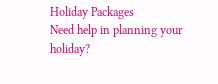Holiday Packages
Need help in planning your holiday?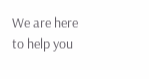We are here to help you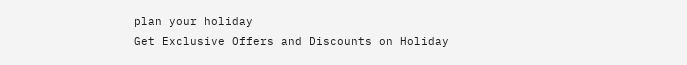plan your holiday
Get Exclusive Offers and Discounts on Holiday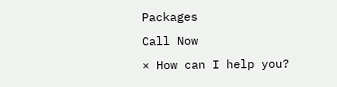Packages
Call Now
× How can I help you?